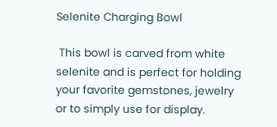Selenite Charging Bowl

 This bowl is carved from white selenite and is perfect for holding your favorite gemstones, jewelry or to simply use for display.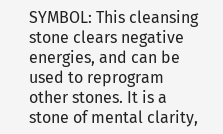SYMBOL: This cleansing stone clears negative energies, and can be used to reprogram other stones. It is a stone of mental clarity,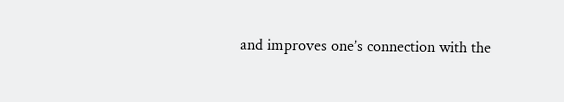and improves one’s connection with the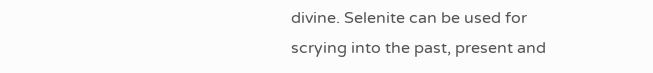divine. Selenite can be used for scrying into the past, present and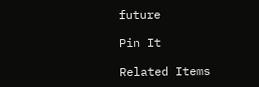future

Pin It

Related Items